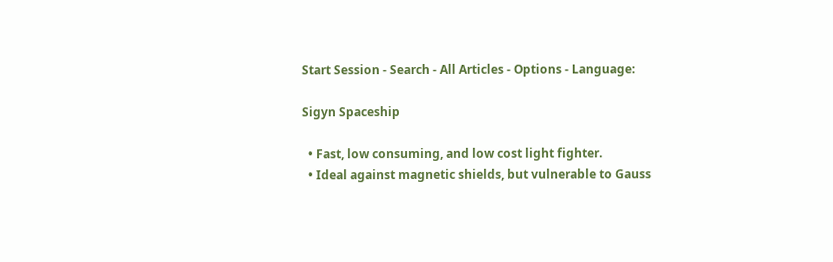Start Session - Search - All Articles - Options - Language:

Sigyn Spaceship

  • Fast, low consuming, and low cost light fighter.
  • Ideal against magnetic shields, but vulnerable to Gauss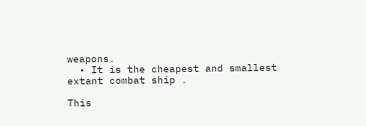weapons.
  • It is the cheapest and smallest extant combat ship .

This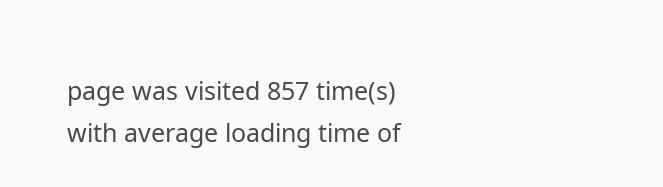page was visited 857 time(s) with average loading time of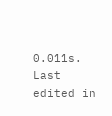0.011s.
Last edited in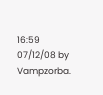16:59 07/12/08 by Vampzorba.